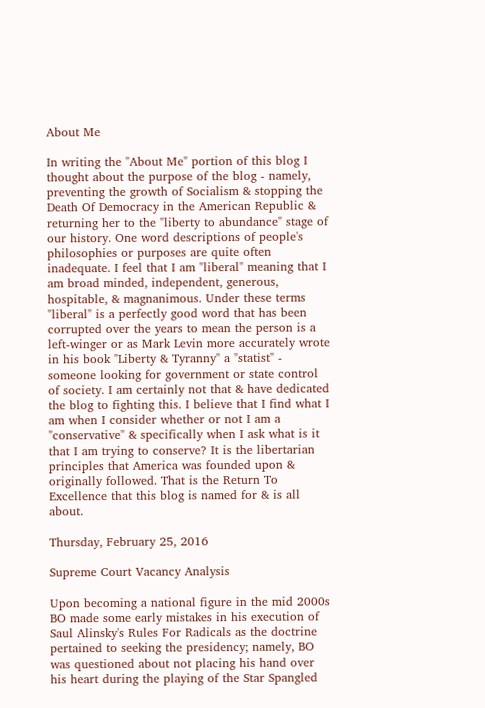About Me

In writing the "About Me" portion of this blog I thought about the purpose of the blog - namely, preventing the growth of Socialism & stopping the Death Of Democracy in the American Republic & returning her to the "liberty to abundance" stage of our history. One word descriptions of people's philosophies or purposes are quite often inadequate. I feel that I am "liberal" meaning that I am broad minded, independent, generous, hospitable, & magnanimous. Under these terms "liberal" is a perfectly good word that has been corrupted over the years to mean the person is a left-winger or as Mark Levin more accurately wrote in his book "Liberty & Tyranny" a "statist" - someone looking for government or state control of society. I am certainly not that & have dedicated the blog to fighting this. I believe that I find what I am when I consider whether or not I am a "conservative" & specifically when I ask what is it that I am trying to conserve? It is the libertarian principles that America was founded upon & originally followed. That is the Return To Excellence that this blog is named for & is all about.

Thursday, February 25, 2016

Supreme Court Vacancy Analysis

Upon becoming a national figure in the mid 2000s BO made some early mistakes in his execution of Saul Alinsky's Rules For Radicals as the doctrine pertained to seeking the presidency; namely, BO was questioned about not placing his hand over his heart during the playing of the Star Spangled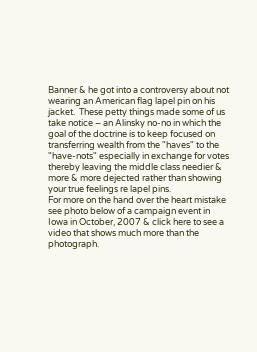Banner & he got into a controversy about not wearing an American flag lapel pin on his jacket.  These petty things made some of us take notice – an Alinsky no-no in which the goal of the doctrine is to keep focused on transferring wealth from the "haves" to the "have-nots" especially in exchange for votes thereby leaving the middle class needier & more & more dejected rather than showing your true feelings re lapel pins.
For more on the hand over the heart mistake see photo below of a campaign event in Iowa in October, 2007 & click here to see a video that shows much more than the photograph.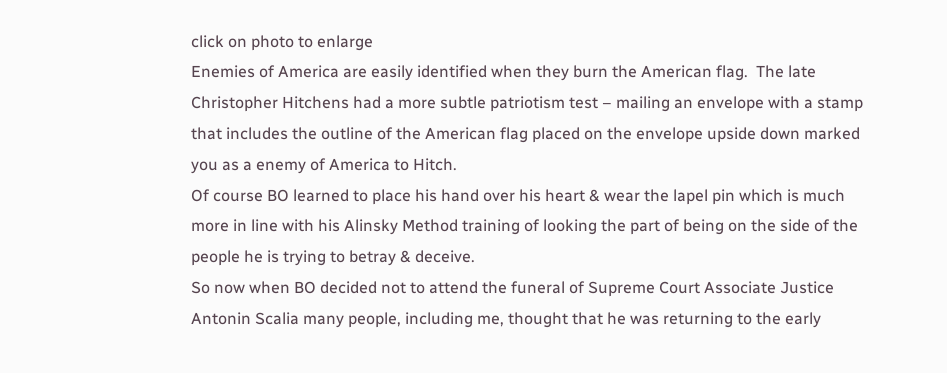click on photo to enlarge
Enemies of America are easily identified when they burn the American flag.  The late Christopher Hitchens had a more subtle patriotism test – mailing an envelope with a stamp that includes the outline of the American flag placed on the envelope upside down marked you as a enemy of America to Hitch.
Of course BO learned to place his hand over his heart & wear the lapel pin which is much more in line with his Alinsky Method training of looking the part of being on the side of the people he is trying to betray & deceive.
So now when BO decided not to attend the funeral of Supreme Court Associate Justice Antonin Scalia many people, including me, thought that he was returning to the early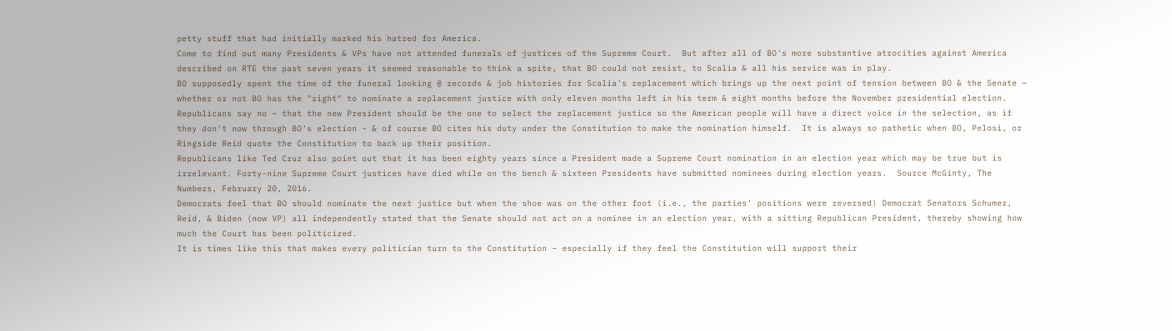petty stuff that had initially marked his hatred for America.
Come to find out many Presidents & VPs have not attended funerals of justices of the Supreme Court.  But after all of BO's more substantive atrocities against America described on RTE the past seven years it seemed reasonable to think a spite, that BO could not resist, to Scalia & all his service was in play.
BO supposedly spent the time of the funeral looking @ records & job histories for Scalia's replacement which brings up the next point of tension between BO & the Senate – whether or not BO has the "right" to nominate a replacement justice with only eleven months left in his term & eight months before the November presidential election.  Republicans say no – that the new President should be the one to select the replacement justice so the American people will have a direct voice in the selection, as if they don't now through BO's election - & of course BO cites his duty under the Constitution to make the nomination himself.  It is always so pathetic when BO, Pelosi, or Ringside Reid quote the Constitution to back up their position.
Republicans like Ted Cruz also point out that it has been eighty years since a President made a Supreme Court nomination in an election year which may be true but is irrelevant. Forty-nine Supreme Court justices have died while on the bench & sixteen Presidents have submitted nominees during election years.  Source McGinty, The Numbers, February 20, 2016.
Democrats feel that BO should nominate the next justice but when the shoe was on the other foot (i.e., the parties' positions were reversed) Democrat Senators Schumer, Reid, & Biden (now VP) all independently stated that the Senate should not act on a nominee in an election year, with a sitting Republican President, thereby showing how much the Court has been politicized.
It is times like this that makes every politician turn to the Constitution – especially if they feel the Constitution will support their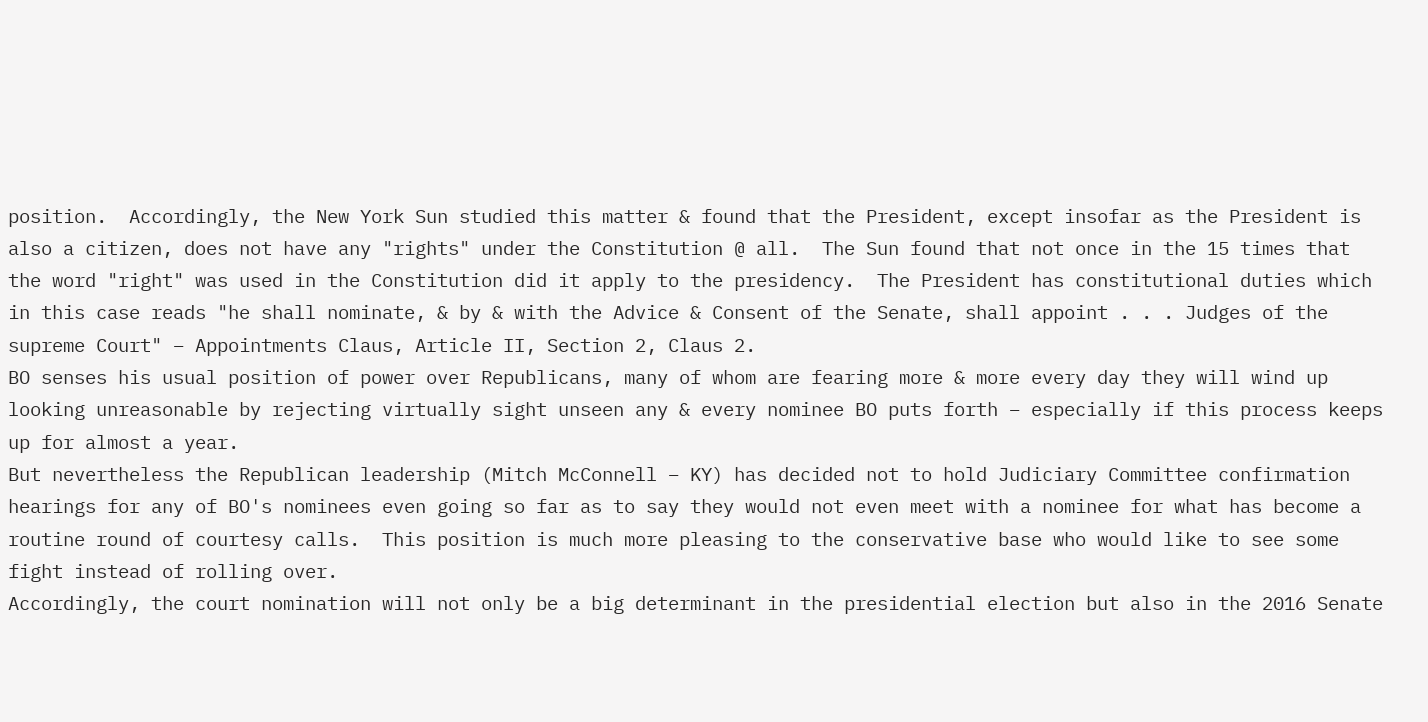position.  Accordingly, the New York Sun studied this matter & found that the President, except insofar as the President is also a citizen, does not have any "rights" under the Constitution @ all.  The Sun found that not once in the 15 times that the word "right" was used in the Constitution did it apply to the presidency.  The President has constitutional duties which in this case reads "he shall nominate, & by & with the Advice & Consent of the Senate, shall appoint . . . Judges of the supreme Court" – Appointments Claus, Article II, Section 2, Claus 2.
BO senses his usual position of power over Republicans, many of whom are fearing more & more every day they will wind up looking unreasonable by rejecting virtually sight unseen any & every nominee BO puts forth – especially if this process keeps up for almost a year.
But nevertheless the Republican leadership (Mitch McConnell – KY) has decided not to hold Judiciary Committee confirmation hearings for any of BO's nominees even going so far as to say they would not even meet with a nominee for what has become a routine round of courtesy calls.  This position is much more pleasing to the conservative base who would like to see some fight instead of rolling over.
Accordingly, the court nomination will not only be a big determinant in the presidential election but also in the 2016 Senate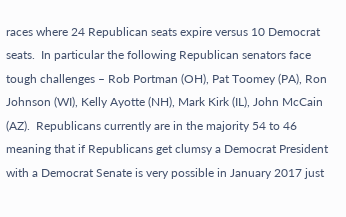races where 24 Republican seats expire versus 10 Democrat seats.  In particular the following Republican senators face tough challenges – Rob Portman (OH), Pat Toomey (PA), Ron Johnson (WI), Kelly Ayotte (NH), Mark Kirk (IL), John McCain (AZ).  Republicans currently are in the majority 54 to 46 meaning that if Republicans get clumsy a Democrat President with a Democrat Senate is very possible in January 2017 just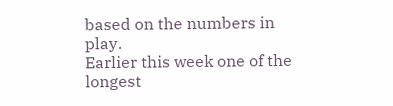based on the numbers in play.
Earlier this week one of the longest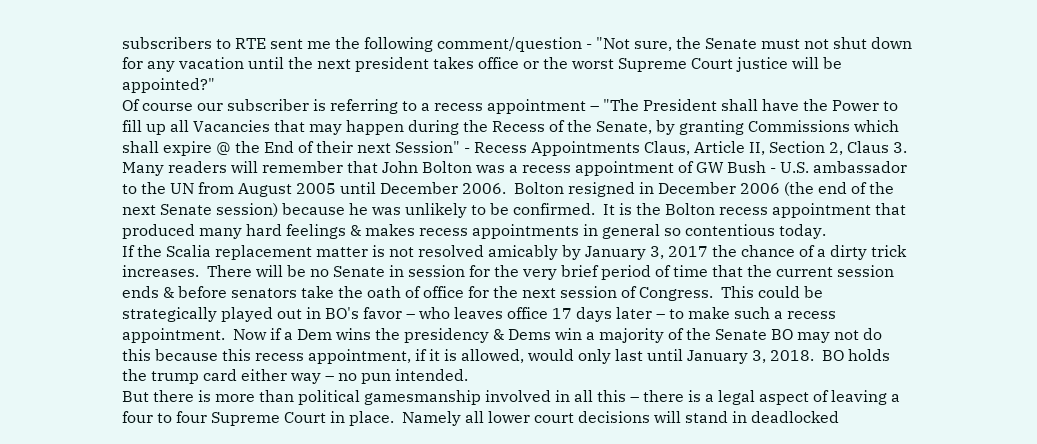subscribers to RTE sent me the following comment/question - "Not sure, the Senate must not shut down for any vacation until the next president takes office or the worst Supreme Court justice will be appointed?"
Of course our subscriber is referring to a recess appointment – "The President shall have the Power to fill up all Vacancies that may happen during the Recess of the Senate, by granting Commissions which shall expire @ the End of their next Session" - Recess Appointments Claus, Article II, Section 2, Claus 3.
Many readers will remember that John Bolton was a recess appointment of GW Bush - U.S. ambassador to the UN from August 2005 until December 2006.  Bolton resigned in December 2006 (the end of the next Senate session) because he was unlikely to be confirmed.  It is the Bolton recess appointment that produced many hard feelings & makes recess appointments in general so contentious today.
If the Scalia replacement matter is not resolved amicably by January 3, 2017 the chance of a dirty trick increases.  There will be no Senate in session for the very brief period of time that the current session ends & before senators take the oath of office for the next session of Congress.  This could be strategically played out in BO's favor – who leaves office 17 days later – to make such a recess appointment.  Now if a Dem wins the presidency & Dems win a majority of the Senate BO may not do this because this recess appointment, if it is allowed, would only last until January 3, 2018.  BO holds the trump card either way – no pun intended.
But there is more than political gamesmanship involved in all this – there is a legal aspect of leaving a four to four Supreme Court in place.  Namely all lower court decisions will stand in deadlocked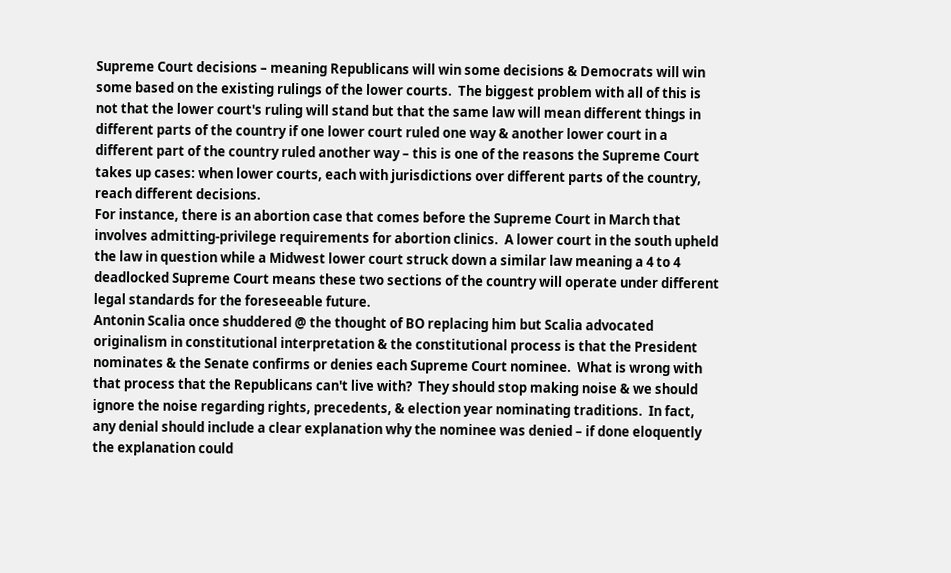Supreme Court decisions – meaning Republicans will win some decisions & Democrats will win some based on the existing rulings of the lower courts.  The biggest problem with all of this is not that the lower court's ruling will stand but that the same law will mean different things in different parts of the country if one lower court ruled one way & another lower court in a different part of the country ruled another way – this is one of the reasons the Supreme Court takes up cases: when lower courts, each with jurisdictions over different parts of the country, reach different decisions.
For instance, there is an abortion case that comes before the Supreme Court in March that involves admitting-privilege requirements for abortion clinics.  A lower court in the south upheld the law in question while a Midwest lower court struck down a similar law meaning a 4 to 4 deadlocked Supreme Court means these two sections of the country will operate under different legal standards for the foreseeable future.
Antonin Scalia once shuddered @ the thought of BO replacing him but Scalia advocated originalism in constitutional interpretation & the constitutional process is that the President nominates & the Senate confirms or denies each Supreme Court nominee.  What is wrong with that process that the Republicans can't live with?  They should stop making noise & we should ignore the noise regarding rights, precedents, & election year nominating traditions.  In fact, any denial should include a clear explanation why the nominee was denied – if done eloquently the explanation could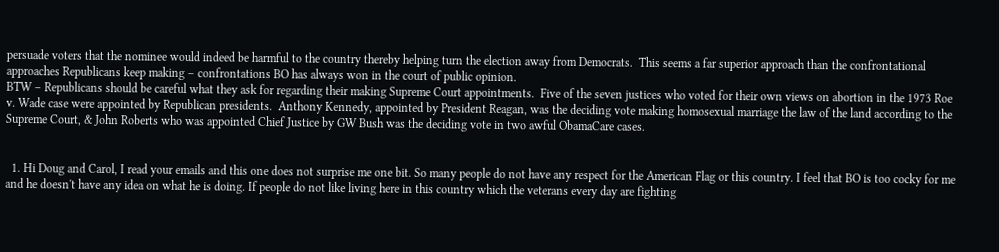persuade voters that the nominee would indeed be harmful to the country thereby helping turn the election away from Democrats.  This seems a far superior approach than the confrontational approaches Republicans keep making – confrontations BO has always won in the court of public opinion.
BTW – Republicans should be careful what they ask for regarding their making Supreme Court appointments.  Five of the seven justices who voted for their own views on abortion in the 1973 Roe v. Wade case were appointed by Republican presidents.  Anthony Kennedy, appointed by President Reagan, was the deciding vote making homosexual marriage the law of the land according to the Supreme Court, & John Roberts who was appointed Chief Justice by GW Bush was the deciding vote in two awful ObamaCare cases.


  1. Hi Doug and Carol, I read your emails and this one does not surprise me one bit. So many people do not have any respect for the American Flag or this country. I feel that BO is too cocky for me and he doesn't have any idea on what he is doing. If people do not like living here in this country which the veterans every day are fighting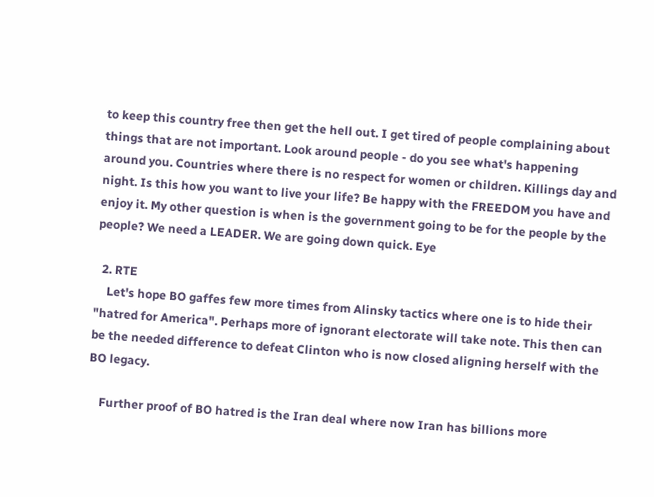to keep this country free then get the hell out. I get tired of people complaining about things that are not important. Look around people - do you see what's happening around you. Countries where there is no respect for women or children. Killings day and night. Is this how you want to live your life? Be happy with the FREEDOM you have and enjoy it. My other question is when is the government going to be for the people by the people? We need a LEADER. We are going down quick. Eye

  2. RTE
    Let's hope BO gaffes few more times from Alinsky tactics where one is to hide their "hatred for America". Perhaps more of ignorant electorate will take note. This then can be the needed difference to defeat Clinton who is now closed aligning herself with the BO legacy.

    Further proof of BO hatred is the Iran deal where now Iran has billions more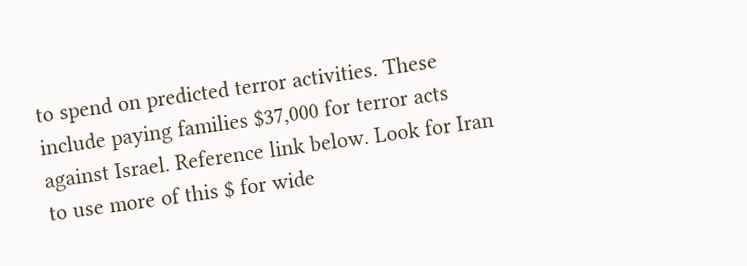to spend on predicted terror activities. These include paying families $37,000 for terror acts against Israel. Reference link below. Look for Iran to use more of this $ for wide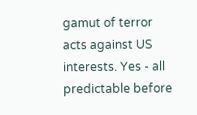gamut of terror acts against US interests. Yes - all predictable before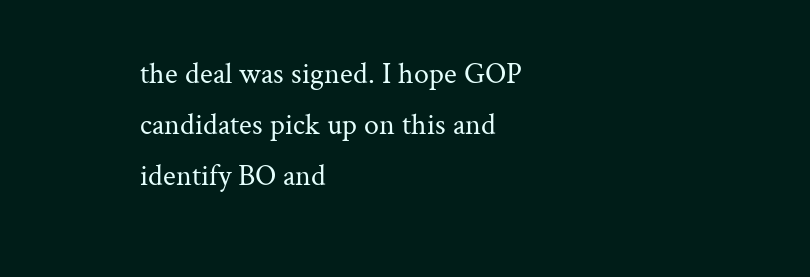the deal was signed. I hope GOP candidates pick up on this and identify BO and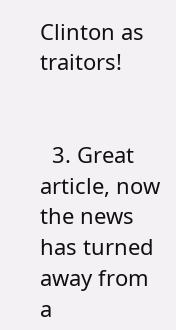Clinton as traitors!


  3. Great article, now the news has turned away from a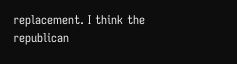replacement. I think the republican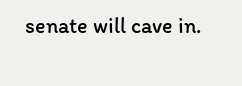senate will cave in.